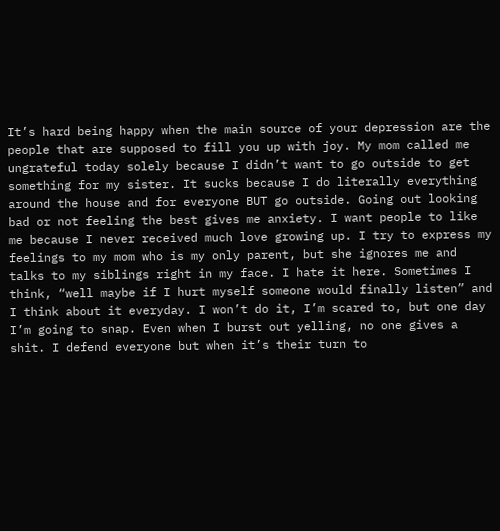It’s hard being happy when the main source of your depression are the people that are supposed to fill you up with joy. My mom called me ungrateful today solely because I didn’t want to go outside to get something for my sister. It sucks because I do literally everything around the house and for everyone BUT go outside. Going out looking bad or not feeling the best gives me anxiety. I want people to like me because I never received much love growing up. I try to express my feelings to my mom who is my only parent, but she ignores me and talks to my siblings right in my face. I hate it here. Sometimes I think, “well maybe if I hurt myself someone would finally listen” and I think about it everyday. I won’t do it, I’m scared to, but one day I’m going to snap. Even when I burst out yelling, no one gives a shit. I defend everyone but when it’s their turn to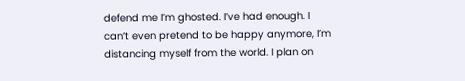defend me I’m ghosted. I’ve had enough. I can’t even pretend to be happy anymore, I’m distancing myself from the world. I plan on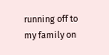running off to my family on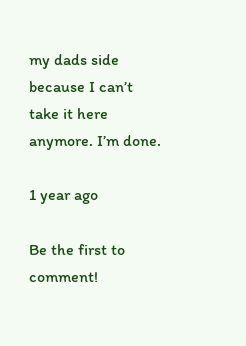my dads side because I can’t take it here anymore. I’m done.

1 year ago

Be the first to comment!